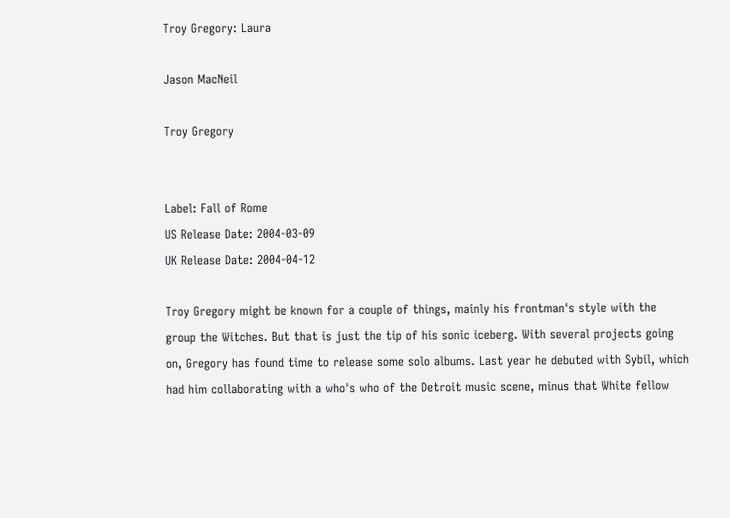Troy Gregory: Laura

Jason MacNeil

Troy Gregory


Label: Fall of Rome
US Release Date: 2004-03-09
UK Release Date: 2004-04-12

Troy Gregory might be known for a couple of things, mainly his frontman's style with the group the Witches. But that is just the tip of his sonic iceberg. With several projects going on, Gregory has found time to release some solo albums. Last year he debuted with Sybil, which had him collaborating with a who's who of the Detroit music scene, minus that White fellow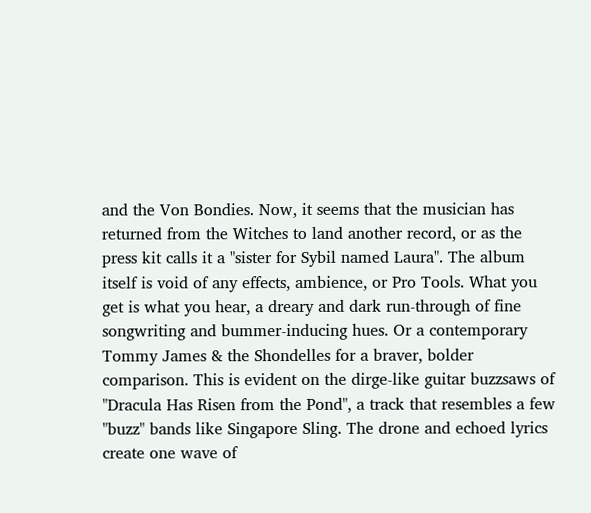and the Von Bondies. Now, it seems that the musician has returned from the Witches to land another record, or as the press kit calls it a "sister for Sybil named Laura". The album itself is void of any effects, ambience, or Pro Tools. What you get is what you hear, a dreary and dark run-through of fine songwriting and bummer-inducing hues. Or a contemporary Tommy James & the Shondelles for a braver, bolder comparison. This is evident on the dirge-like guitar buzzsaws of "Dracula Has Risen from the Pond", a track that resembles a few "buzz" bands like Singapore Sling. The drone and echoed lyrics create one wave of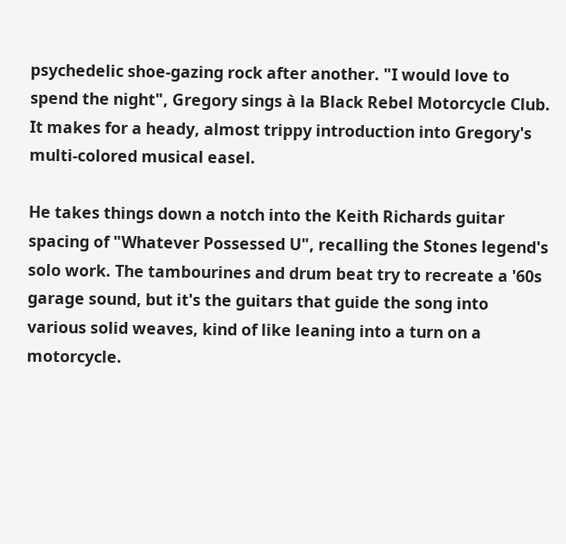psychedelic shoe-gazing rock after another. "I would love to spend the night", Gregory sings à la Black Rebel Motorcycle Club. It makes for a heady, almost trippy introduction into Gregory's multi-colored musical easel.

He takes things down a notch into the Keith Richards guitar spacing of "Whatever Possessed U", recalling the Stones legend's solo work. The tambourines and drum beat try to recreate a '60s garage sound, but it's the guitars that guide the song into various solid weaves, kind of like leaning into a turn on a motorcycle.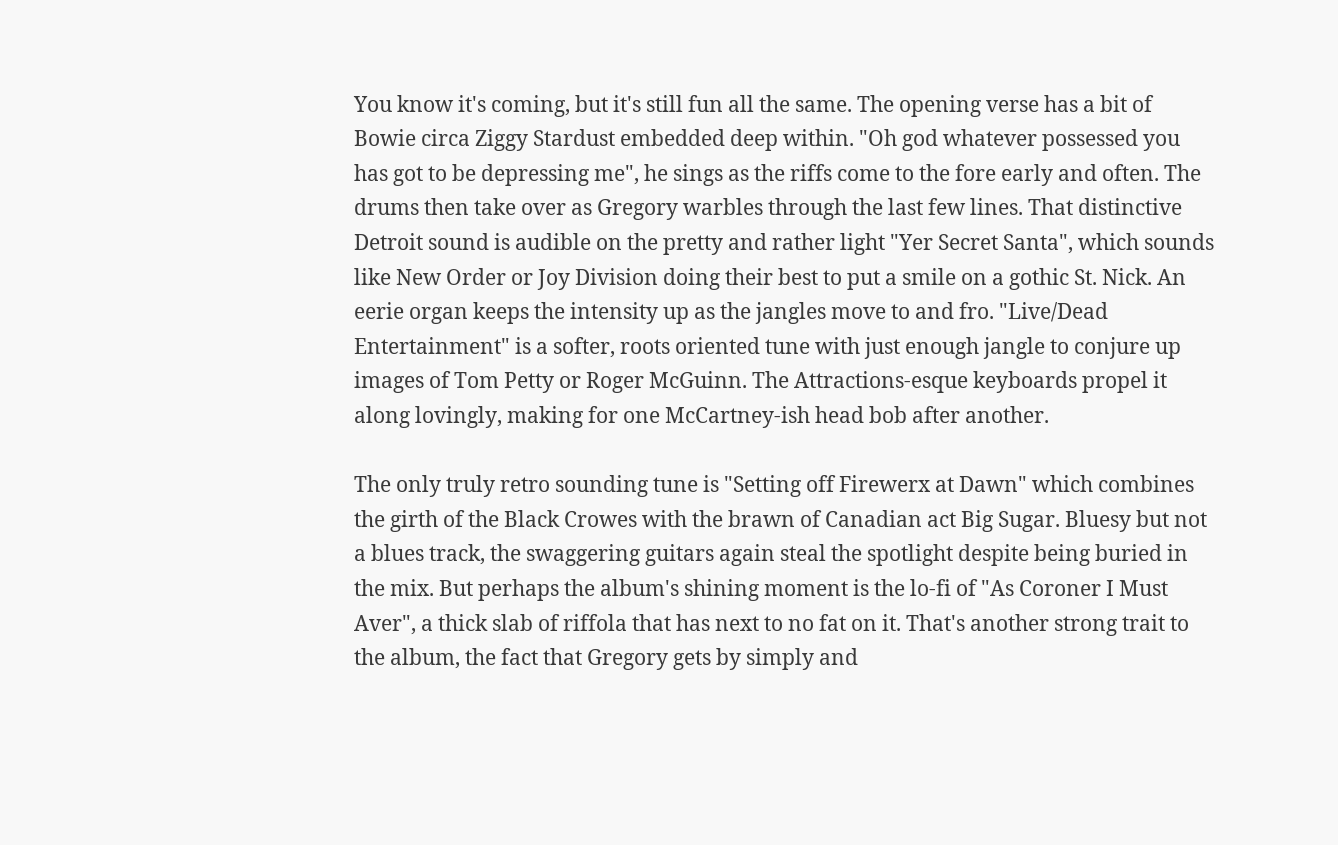You know it's coming, but it's still fun all the same. The opening verse has a bit of Bowie circa Ziggy Stardust embedded deep within. "Oh god whatever possessed you has got to be depressing me", he sings as the riffs come to the fore early and often. The drums then take over as Gregory warbles through the last few lines. That distinctive Detroit sound is audible on the pretty and rather light "Yer Secret Santa", which sounds like New Order or Joy Division doing their best to put a smile on a gothic St. Nick. An eerie organ keeps the intensity up as the jangles move to and fro. "Live/Dead Entertainment" is a softer, roots oriented tune with just enough jangle to conjure up images of Tom Petty or Roger McGuinn. The Attractions-esque keyboards propel it along lovingly, making for one McCartney-ish head bob after another.

The only truly retro sounding tune is "Setting off Firewerx at Dawn" which combines the girth of the Black Crowes with the brawn of Canadian act Big Sugar. Bluesy but not a blues track, the swaggering guitars again steal the spotlight despite being buried in the mix. But perhaps the album's shining moment is the lo-fi of "As Coroner I Must Aver", a thick slab of riffola that has next to no fat on it. That's another strong trait to the album, the fact that Gregory gets by simply and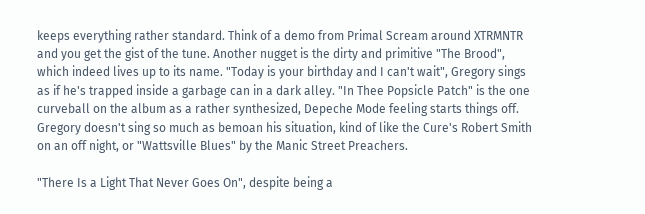keeps everything rather standard. Think of a demo from Primal Scream around XTRMNTR and you get the gist of the tune. Another nugget is the dirty and primitive "The Brood", which indeed lives up to its name. "Today is your birthday and I can't wait", Gregory sings as if he's trapped inside a garbage can in a dark alley. "In Thee Popsicle Patch" is the one curveball on the album as a rather synthesized, Depeche Mode feeling starts things off. Gregory doesn't sing so much as bemoan his situation, kind of like the Cure's Robert Smith on an off night, or "Wattsville Blues" by the Manic Street Preachers.

"There Is a Light That Never Goes On", despite being a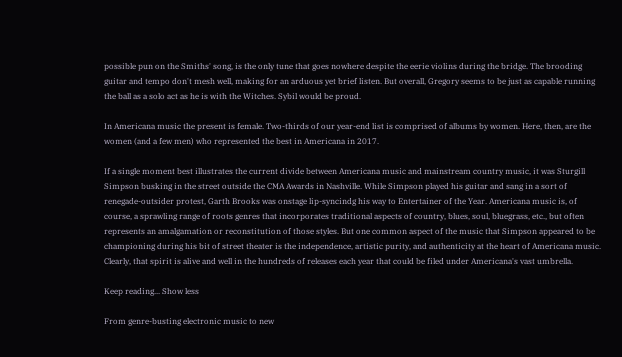possible pun on the Smiths' song, is the only tune that goes nowhere despite the eerie violins during the bridge. The brooding guitar and tempo don't mesh well, making for an arduous yet brief listen. But overall, Gregory seems to be just as capable running the ball as a solo act as he is with the Witches. Sybil would be proud.

In Americana music the present is female. Two-thirds of our year-end list is comprised of albums by women. Here, then, are the women (and a few men) who represented the best in Americana in 2017.

If a single moment best illustrates the current divide between Americana music and mainstream country music, it was Sturgill Simpson busking in the street outside the CMA Awards in Nashville. While Simpson played his guitar and sang in a sort of renegade-outsider protest, Garth Brooks was onstage lip-syncindg his way to Entertainer of the Year. Americana music is, of course, a sprawling range of roots genres that incorporates traditional aspects of country, blues, soul, bluegrass, etc., but often represents an amalgamation or reconstitution of those styles. But one common aspect of the music that Simpson appeared to be championing during his bit of street theater is the independence, artistic purity, and authenticity at the heart of Americana music. Clearly, that spirit is alive and well in the hundreds of releases each year that could be filed under Americana's vast umbrella.

Keep reading... Show less

From genre-busting electronic music to new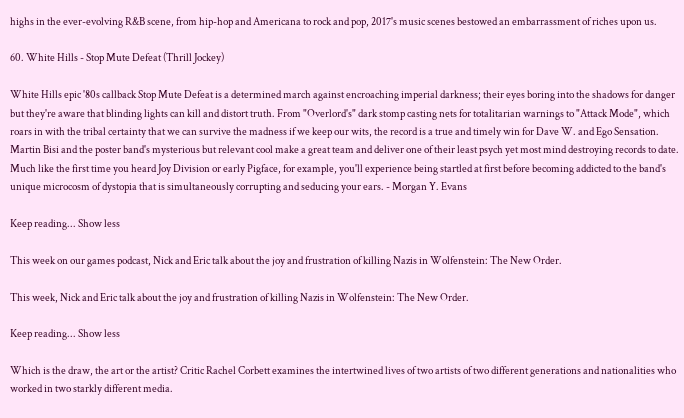highs in the ever-evolving R&B scene, from hip-hop and Americana to rock and pop, 2017's music scenes bestowed an embarrassment of riches upon us.

60. White Hills - Stop Mute Defeat (Thrill Jockey)

White Hills epic '80s callback Stop Mute Defeat is a determined march against encroaching imperial darkness; their eyes boring into the shadows for danger but they're aware that blinding lights can kill and distort truth. From "Overlord's" dark stomp casting nets for totalitarian warnings to "Attack Mode", which roars in with the tribal certainty that we can survive the madness if we keep our wits, the record is a true and timely win for Dave W. and Ego Sensation. Martin Bisi and the poster band's mysterious but relevant cool make a great team and deliver one of their least psych yet most mind destroying records to date. Much like the first time you heard Joy Division or early Pigface, for example, you'll experience being startled at first before becoming addicted to the band's unique microcosm of dystopia that is simultaneously corrupting and seducing your ears. - Morgan Y. Evans

Keep reading... Show less

This week on our games podcast, Nick and Eric talk about the joy and frustration of killing Nazis in Wolfenstein: The New Order.

This week, Nick and Eric talk about the joy and frustration of killing Nazis in Wolfenstein: The New Order.

Keep reading... Show less

Which is the draw, the art or the artist? Critic Rachel Corbett examines the intertwined lives of two artists of two different generations and nationalities who worked in two starkly different media.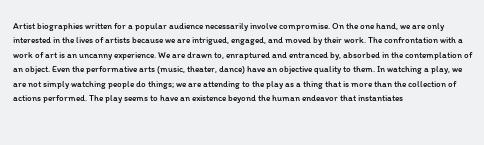Artist biographies written for a popular audience necessarily involve compromise. On the one hand, we are only interested in the lives of artists because we are intrigued, engaged, and moved by their work. The confrontation with a work of art is an uncanny experience. We are drawn to, enraptured and entranced by, absorbed in the contemplation of an object. Even the performative arts (music, theater, dance) have an objective quality to them. In watching a play, we are not simply watching people do things; we are attending to the play as a thing that is more than the collection of actions performed. The play seems to have an existence beyond the human endeavor that instantiates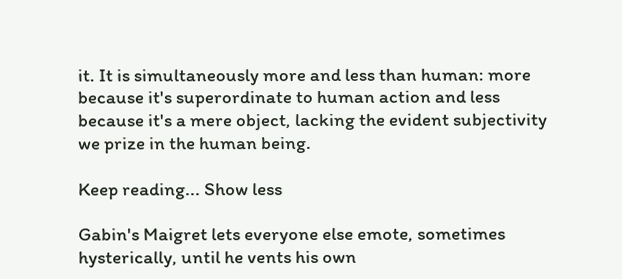it. It is simultaneously more and less than human: more because it's superordinate to human action and less because it's a mere object, lacking the evident subjectivity we prize in the human being.

Keep reading... Show less

Gabin's Maigret lets everyone else emote, sometimes hysterically, until he vents his own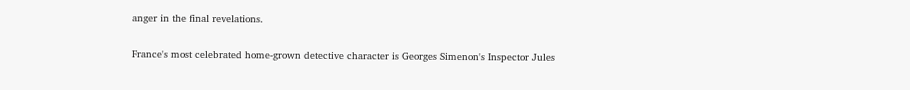anger in the final revelations.

France's most celebrated home-grown detective character is Georges Simenon's Inspector Jules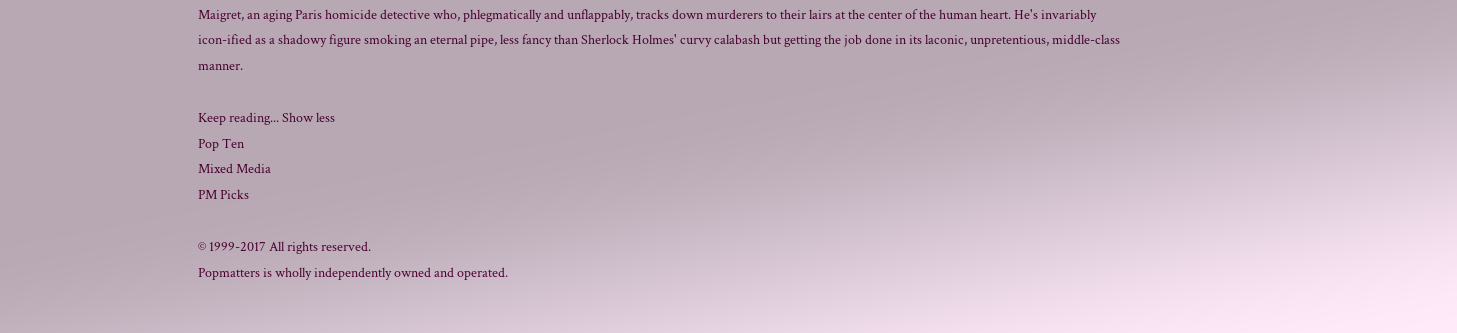Maigret, an aging Paris homicide detective who, phlegmatically and unflappably, tracks down murderers to their lairs at the center of the human heart. He's invariably icon-ified as a shadowy figure smoking an eternal pipe, less fancy than Sherlock Holmes' curvy calabash but getting the job done in its laconic, unpretentious, middle-class manner.

Keep reading... Show less
Pop Ten
Mixed Media
PM Picks

© 1999-2017 All rights reserved.
Popmatters is wholly independently owned and operated.